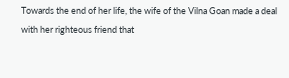Towards the end of her life, the wife of the Vilna Goan made a deal with her righteous friend that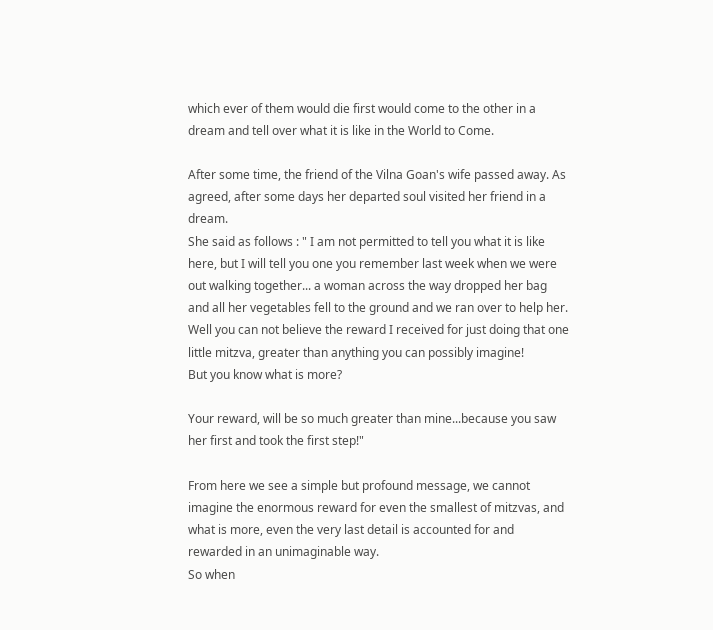which ever of them would die first would come to the other in a dream and tell over what it is like in the World to Come.

After some time, the friend of the Vilna Goan's wife passed away. As agreed, after some days her departed soul visited her friend in a dream.
She said as follows : " I am not permitted to tell you what it is like here, but I will tell you one you remember last week when we were out walking together... a woman across the way dropped her bag and all her vegetables fell to the ground and we ran over to help her.
Well you can not believe the reward I received for just doing that one little mitzva, greater than anything you can possibly imagine!
But you know what is more?

Your reward, will be so much greater than mine...because you saw her first and took the first step!"

From here we see a simple but profound message, we cannot imagine the enormous reward for even the smallest of mitzvas, and what is more, even the very last detail is accounted for and rewarded in an unimaginable way.
So when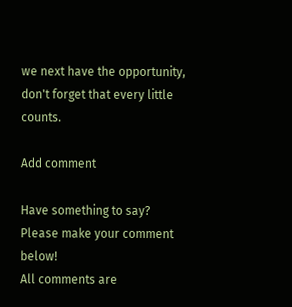we next have the opportunity, don't forget that every little counts.

Add comment

Have something to say?
Please make your comment below!
All comments are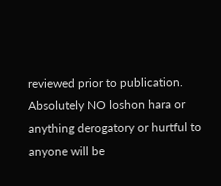reviewed prior to publication. Absolutely NO loshon hara or anything derogatory or hurtful to anyone will be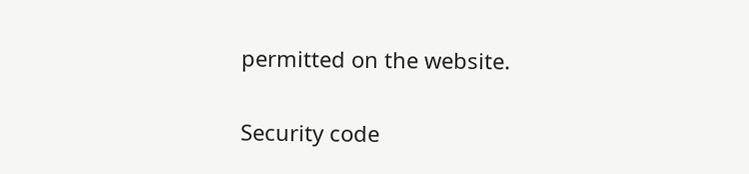permitted on the website.

Security code